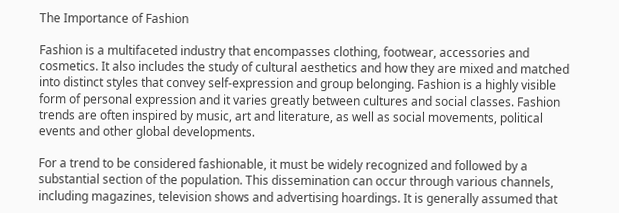The Importance of Fashion

Fashion is a multifaceted industry that encompasses clothing, footwear, accessories and cosmetics. It also includes the study of cultural aesthetics and how they are mixed and matched into distinct styles that convey self-expression and group belonging. Fashion is a highly visible form of personal expression and it varies greatly between cultures and social classes. Fashion trends are often inspired by music, art and literature, as well as social movements, political events and other global developments.

For a trend to be considered fashionable, it must be widely recognized and followed by a substantial section of the population. This dissemination can occur through various channels, including magazines, television shows and advertising hoardings. It is generally assumed that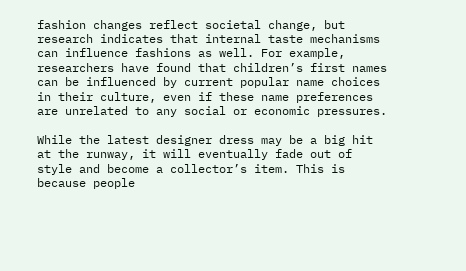fashion changes reflect societal change, but research indicates that internal taste mechanisms can influence fashions as well. For example, researchers have found that children’s first names can be influenced by current popular name choices in their culture, even if these name preferences are unrelated to any social or economic pressures.

While the latest designer dress may be a big hit at the runway, it will eventually fade out of style and become a collector’s item. This is because people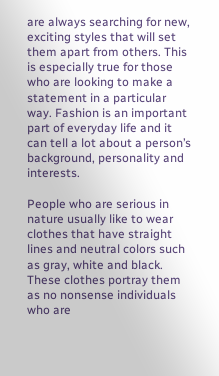are always searching for new, exciting styles that will set them apart from others. This is especially true for those who are looking to make a statement in a particular way. Fashion is an important part of everyday life and it can tell a lot about a person’s background, personality and interests.

People who are serious in nature usually like to wear clothes that have straight lines and neutral colors such as gray, white and black. These clothes portray them as no nonsense individuals who are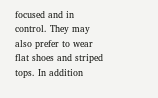focused and in control. They may also prefer to wear flat shoes and striped tops. In addition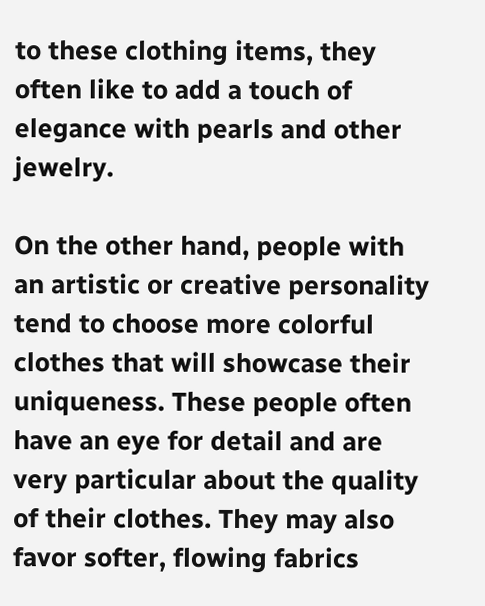to these clothing items, they often like to add a touch of elegance with pearls and other jewelry.

On the other hand, people with an artistic or creative personality tend to choose more colorful clothes that will showcase their uniqueness. These people often have an eye for detail and are very particular about the quality of their clothes. They may also favor softer, flowing fabrics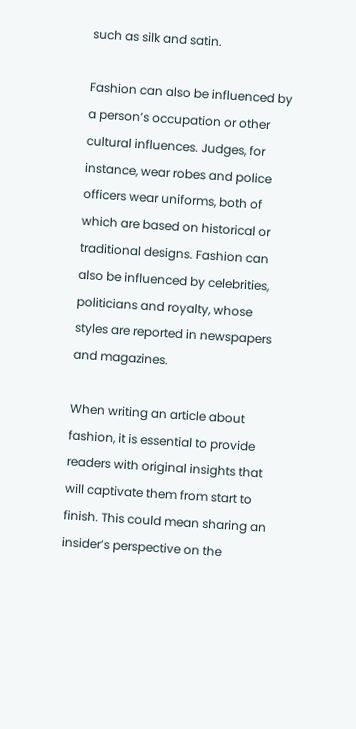such as silk and satin.

Fashion can also be influenced by a person’s occupation or other cultural influences. Judges, for instance, wear robes and police officers wear uniforms, both of which are based on historical or traditional designs. Fashion can also be influenced by celebrities, politicians and royalty, whose styles are reported in newspapers and magazines.

When writing an article about fashion, it is essential to provide readers with original insights that will captivate them from start to finish. This could mean sharing an insider’s perspective on the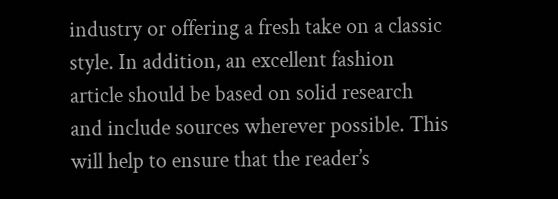industry or offering a fresh take on a classic style. In addition, an excellent fashion article should be based on solid research and include sources wherever possible. This will help to ensure that the reader’s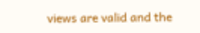views are valid and the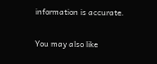information is accurate.

You may also like